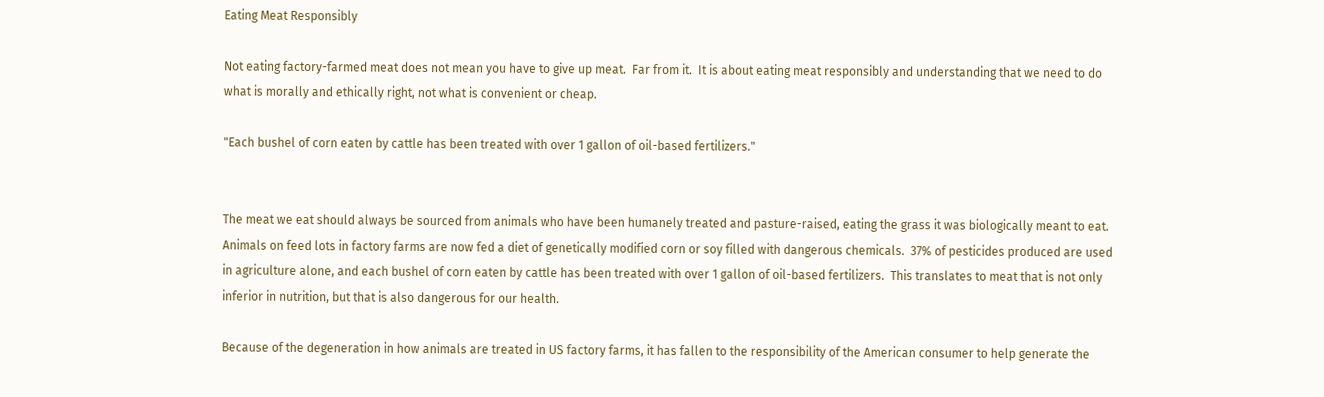Eating Meat Responsibly

Not eating factory-farmed meat does not mean you have to give up meat.  Far from it.  It is about eating meat responsibly and understanding that we need to do what is morally and ethically right, not what is convenient or cheap.

"Each bushel of corn eaten by cattle has been treated with over 1 gallon of oil-based fertilizers."


The meat we eat should always be sourced from animals who have been humanely treated and pasture-raised, eating the grass it was biologically meant to eat.  Animals on feed lots in factory farms are now fed a diet of genetically modified corn or soy filled with dangerous chemicals.  37% of pesticides produced are used in agriculture alone, and each bushel of corn eaten by cattle has been treated with over 1 gallon of oil-based fertilizers.  This translates to meat that is not only inferior in nutrition, but that is also dangerous for our health.

Because of the degeneration in how animals are treated in US factory farms, it has fallen to the responsibility of the American consumer to help generate the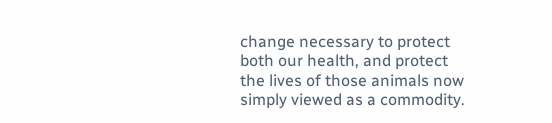change necessary to protect both our health, and protect the lives of those animals now simply viewed as a commodity.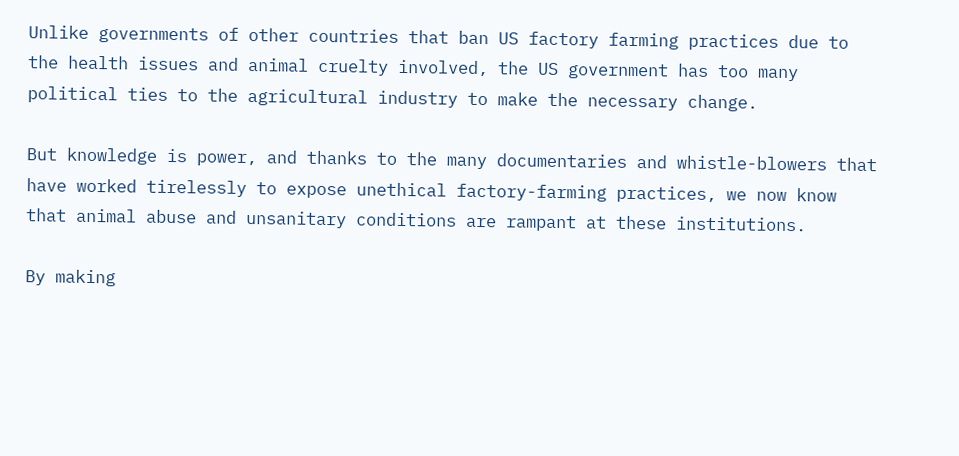Unlike governments of other countries that ban US factory farming practices due to the health issues and animal cruelty involved, the US government has too many political ties to the agricultural industry to make the necessary change.

But knowledge is power, and thanks to the many documentaries and whistle-blowers that have worked tirelessly to expose unethical factory-farming practices, we now know that animal abuse and unsanitary conditions are rampant at these institutions.

By making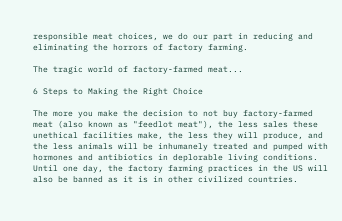responsible meat choices, we do our part in reducing and eliminating the horrors of factory farming.

The tragic world of factory-farmed meat...

6 Steps to Making the Right Choice

The more you make the decision to not buy factory-farmed meat (also known as "feedlot meat"), the less sales these unethical facilities make, the less they will produce, and the less animals will be inhumanely treated and pumped with hormones and antibiotics in deplorable living conditions.  Until one day, the factory farming practices in the US will also be banned as it is in other civilized countries.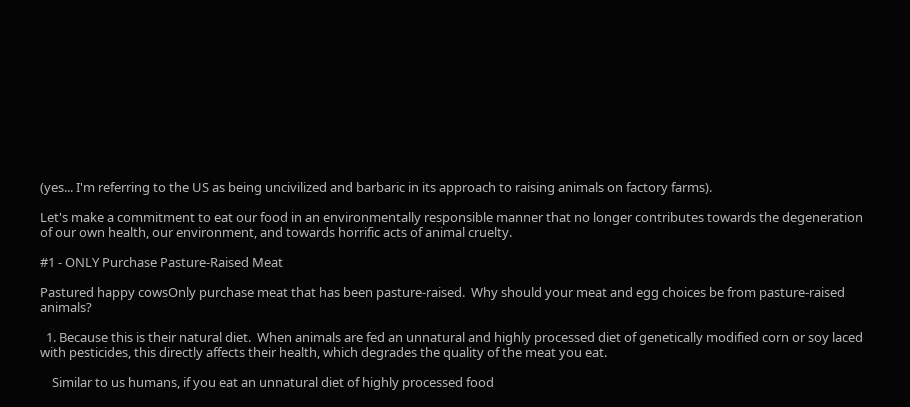(yes... I'm referring to the US as being uncivilized and barbaric in its approach to raising animals on factory farms).

Let's make a commitment to eat our food in an environmentally responsible manner that no longer contributes towards the degeneration of our own health, our environment, and towards horrific acts of animal cruelty.

#1 - ONLY Purchase Pasture-Raised Meat

Pastured happy cowsOnly purchase meat that has been pasture-raised.  Why should your meat and egg choices be from pasture-raised animals?

  1. Because this is their natural diet.  When animals are fed an unnatural and highly processed diet of genetically modified corn or soy laced with pesticides, this directly affects their health, which degrades the quality of the meat you eat.

    Similar to us humans, if you eat an unnatural diet of highly processed food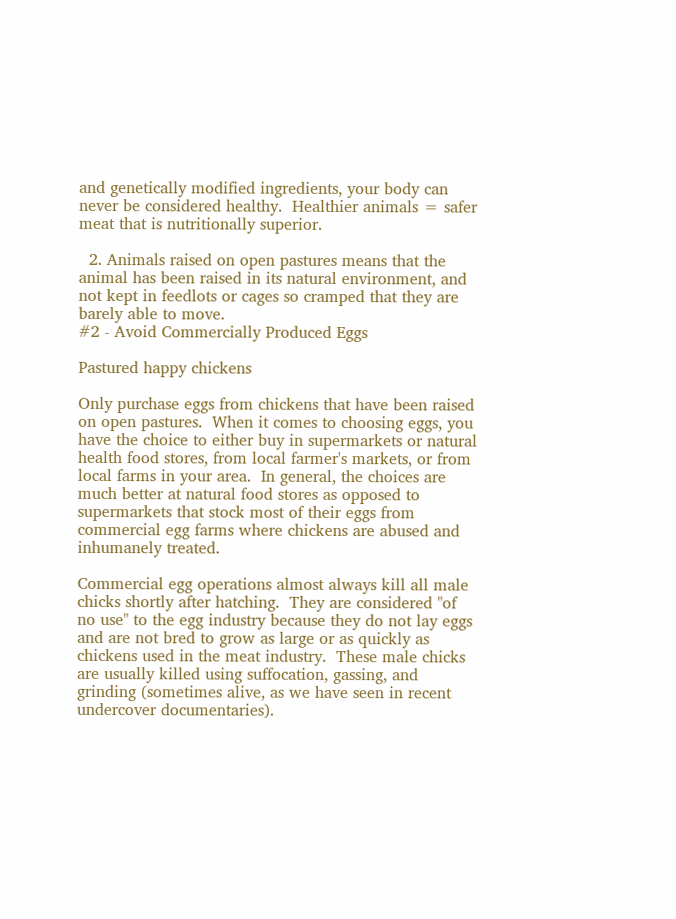and genetically modified ingredients, your body can never be considered healthy.  Healthier animals = safer meat that is nutritionally superior.

  2. Animals raised on open pastures means that the animal has been raised in its natural environment, and not kept in feedlots or cages so cramped that they are barely able to move.
#2 - Avoid Commercially Produced Eggs

Pastured happy chickens

Only purchase eggs from chickens that have been raised on open pastures.  When it comes to choosing eggs, you have the choice to either buy in supermarkets or natural health food stores, from local farmer's markets, or from local farms in your area.  In general, the choices are much better at natural food stores as opposed to supermarkets that stock most of their eggs from commercial egg farms where chickens are abused and inhumanely treated.

Commercial egg operations almost always kill all male chicks shortly after hatching.  They are considered "of no use" to the egg industry because they do not lay eggs and are not bred to grow as large or as quickly as chickens used in the meat industry.  These male chicks are usually killed using suffocation, gassing, and grinding (sometimes alive, as we have seen in recent undercover documentaries).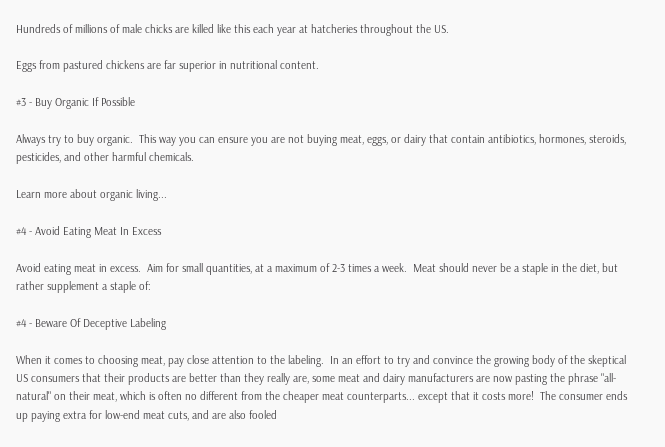Hundreds of millions of male chicks are killed like this each year at hatcheries throughout the US.

Eggs from pastured chickens are far superior in nutritional content.

#3 - Buy Organic If Possible

Always try to buy organic.  This way you can ensure you are not buying meat, eggs, or dairy that contain antibiotics, hormones, steroids, pesticides, and other harmful chemicals.

Learn more about organic living...

#4 - Avoid Eating Meat In Excess

Avoid eating meat in excess.  Aim for small quantities, at a maximum of 2-3 times a week.  Meat should never be a staple in the diet, but rather supplement a staple of:

#4 - Beware Of Deceptive Labeling

When it comes to choosing meat, pay close attention to the labeling.  In an effort to try and convince the growing body of the skeptical US consumers that their products are better than they really are, some meat and dairy manufacturers are now pasting the phrase "all-natural" on their meat, which is often no different from the cheaper meat counterparts... except that it costs more!  The consumer ends up paying extra for low-end meat cuts, and are also fooled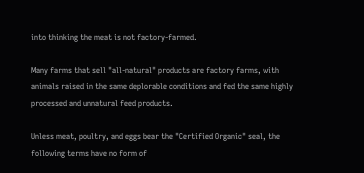into thinking the meat is not factory-farmed.

Many farms that sell "all-natural" products are factory farms, with animals raised in the same deplorable conditions and fed the same highly processed and unnatural feed products.

Unless meat, poultry, and eggs bear the "Certified Organic" seal, the following terms have no form of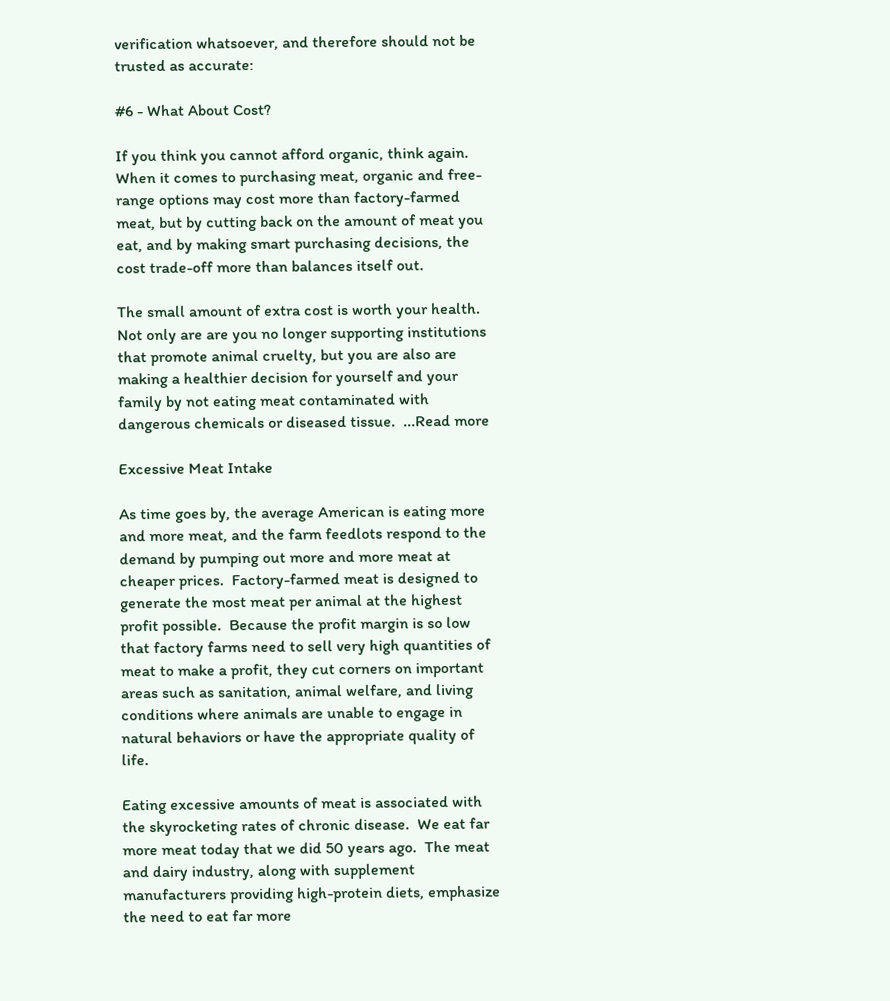verification whatsoever, and therefore should not be trusted as accurate:

#6 - What About Cost?

If you think you cannot afford organic, think again.  When it comes to purchasing meat, organic and free-range options may cost more than factory-farmed meat, but by cutting back on the amount of meat you eat, and by making smart purchasing decisions, the cost trade-off more than balances itself out.

The small amount of extra cost is worth your health.  Not only are are you no longer supporting institutions that promote animal cruelty, but you are also are making a healthier decision for yourself and your family by not eating meat contaminated with dangerous chemicals or diseased tissue.  ...Read more

Excessive Meat Intake

As time goes by, the average American is eating more and more meat, and the farm feedlots respond to the demand by pumping out more and more meat at cheaper prices.  Factory-farmed meat is designed to generate the most meat per animal at the highest profit possible.  Because the profit margin is so low that factory farms need to sell very high quantities of meat to make a profit, they cut corners on important areas such as sanitation, animal welfare, and living conditions where animals are unable to engage in natural behaviors or have the appropriate quality of life.

Eating excessive amounts of meat is associated with the skyrocketing rates of chronic disease.  We eat far more meat today that we did 50 years ago.  The meat and dairy industry, along with supplement manufacturers providing high-protein diets, emphasize the need to eat far more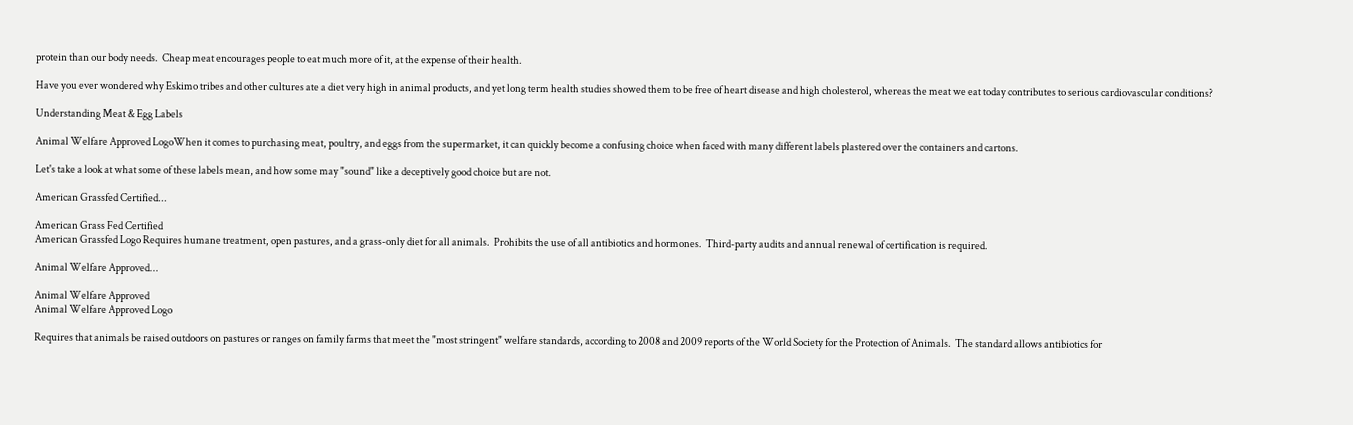protein than our body needs.  Cheap meat encourages people to eat much more of it, at the expense of their health.

Have you ever wondered why Eskimo tribes and other cultures ate a diet very high in animal products, and yet long term health studies showed them to be free of heart disease and high cholesterol, whereas the meat we eat today contributes to serious cardiovascular conditions?

Understanding Meat & Egg Labels

Animal Welfare Approved LogoWhen it comes to purchasing meat, poultry, and eggs from the supermarket, it can quickly become a confusing choice when faced with many different labels plastered over the containers and cartons.

Let's take a look at what some of these labels mean, and how some may "sound" like a deceptively good choice but are not.

American Grassfed Certified...

American Grass Fed Certified
American Grassfed Logo Requires humane treatment, open pastures, and a grass-only diet for all animals.  Prohibits the use of all antibiotics and hormones.  Third-party audits and annual renewal of certification is required.

Animal Welfare Approved...

Animal Welfare Approved
Animal Welfare Approved Logo

Requires that animals be raised outdoors on pastures or ranges on family farms that meet the "most stringent" welfare standards, according to 2008 and 2009 reports of the World Society for the Protection of Animals.  The standard allows antibiotics for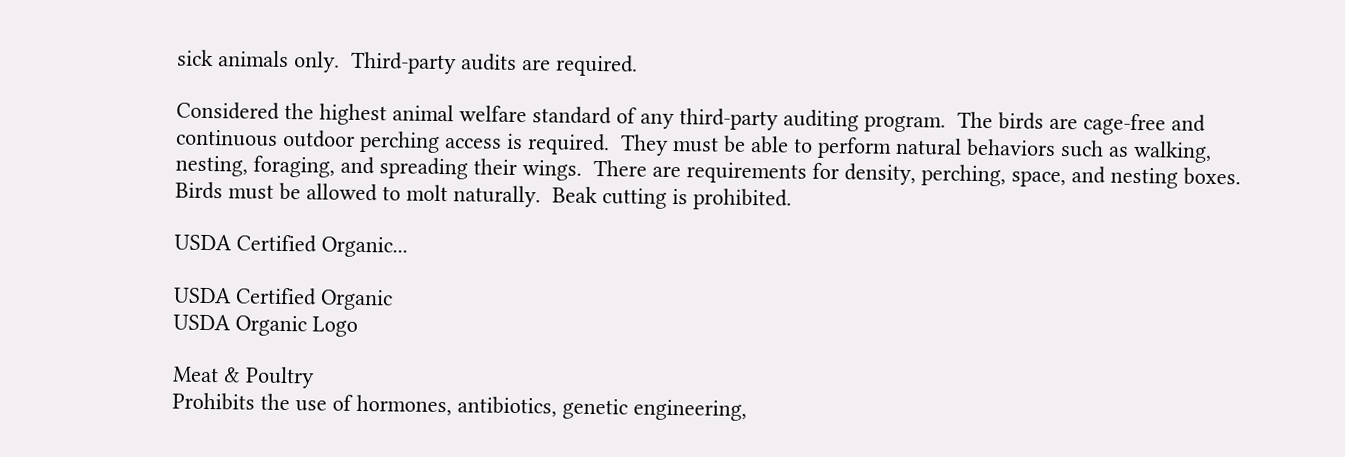sick animals only.  Third-party audits are required.

Considered the highest animal welfare standard of any third-party auditing program.  The birds are cage-free and continuous outdoor perching access is required.  They must be able to perform natural behaviors such as walking, nesting, foraging, and spreading their wings.  There are requirements for density, perching, space, and nesting boxes.  Birds must be allowed to molt naturally.  Beak cutting is prohibited.

USDA Certified Organic...

USDA Certified Organic
USDA Organic Logo

Meat & Poultry
Prohibits the use of hormones, antibiotics, genetic engineering,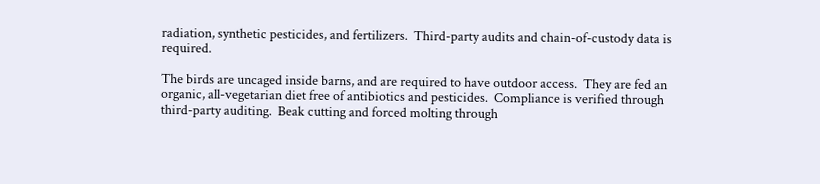radiation, synthetic pesticides, and fertilizers.  Third-party audits and chain-of-custody data is required.

The birds are uncaged inside barns, and are required to have outdoor access.  They are fed an organic, all-vegetarian diet free of antibiotics and pesticides.  Compliance is verified through third-party auditing.  Beak cutting and forced molting through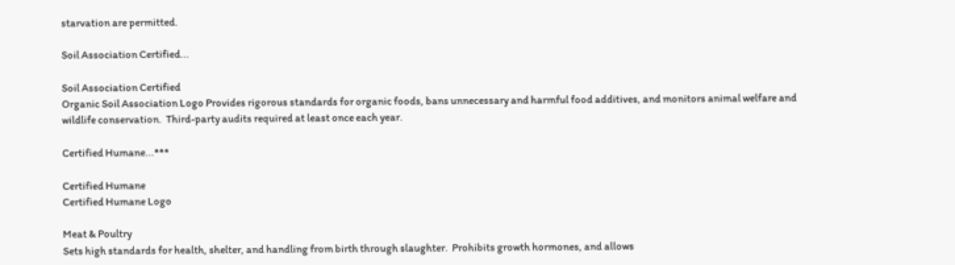starvation are permitted.

Soil Association Certified...

Soil Association Certified
Organic Soil Association Logo Provides rigorous standards for organic foods, bans unnecessary and harmful food additives, and monitors animal welfare and wildlife conservation.  Third-party audits required at least once each year.

Certified Humane...***

Certified Humane
Certified Humane Logo

Meat & Poultry
Sets high standards for health, shelter, and handling from birth through slaughter.  Prohibits growth hormones, and allows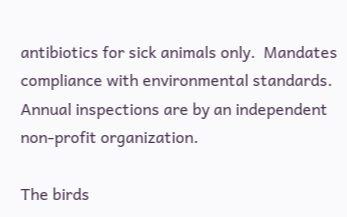antibiotics for sick animals only.  Mandates compliance with environmental standards.  Annual inspections are by an independent non-profit organization.

The birds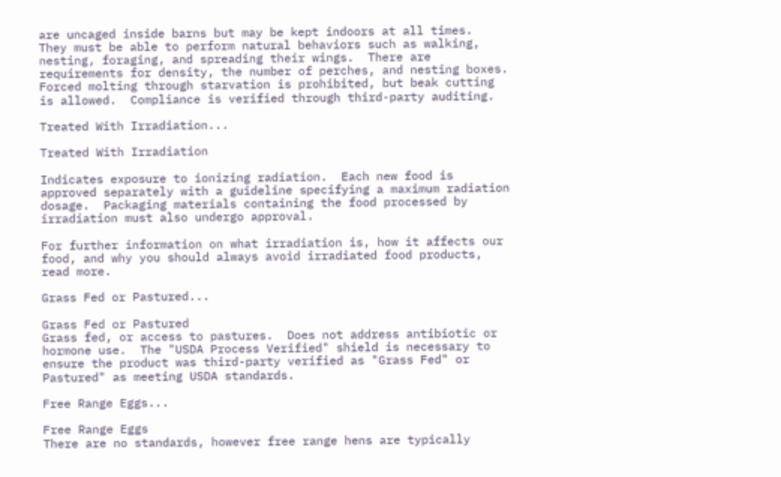are uncaged inside barns but may be kept indoors at all times.  They must be able to perform natural behaviors such as walking, nesting, foraging, and spreading their wings.  There are requirements for density, the number of perches, and nesting boxes.  Forced molting through starvation is prohibited, but beak cutting is allowed.  Compliance is verified through third-party auditing.

Treated With Irradiation...

Treated With Irradiation

Indicates exposure to ionizing radiation.  Each new food is approved separately with a guideline specifying a maximum radiation dosage.  Packaging materials containing the food processed by irradiation must also undergo approval.

For further information on what irradiation is, how it affects our food, and why you should always avoid irradiated food products, read more.

Grass Fed or Pastured...

Grass Fed or Pastured
Grass fed, or access to pastures.  Does not address antibiotic or hormone use.  The "USDA Process Verified" shield is necessary to ensure the product was third-party verified as "Grass Fed" or Pastured" as meeting USDA standards.

Free Range Eggs...

Free Range Eggs
There are no standards, however free range hens are typically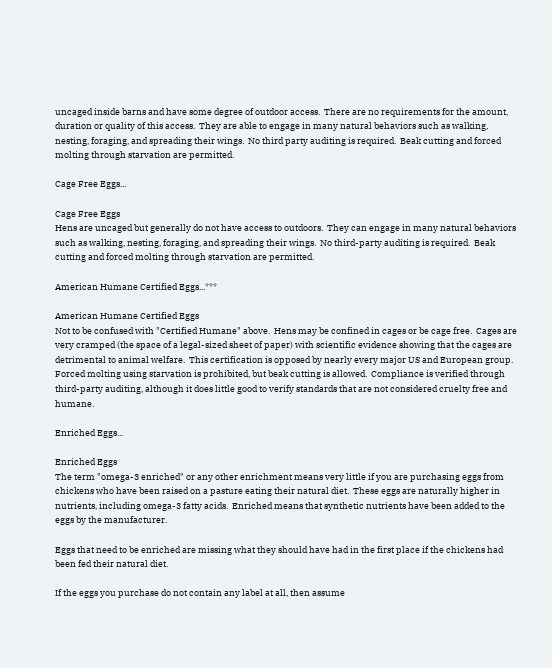uncaged inside barns and have some degree of outdoor access.  There are no requirements for the amount, duration or quality of this access.  They are able to engage in many natural behaviors such as walking, nesting, foraging, and spreading their wings.  No third party auditing is required.  Beak cutting and forced molting through starvation are permitted.

Cage Free Eggs...

Cage Free Eggs
Hens are uncaged but generally do not have access to outdoors.  They can engage in many natural behaviors such as walking, nesting, foraging, and spreading their wings.  No third-party auditing is required.  Beak cutting and forced molting through starvation are permitted.

American Humane Certified Eggs...***

American Humane Certified Eggs
Not to be confused with "Certified Humane" above.  Hens may be confined in cages or be cage free.  Cages are very cramped (the space of a legal-sized sheet of paper) with scientific evidence showing that the cages are detrimental to animal welfare.  This certification is opposed by nearly every major US and European group.  Forced molting using starvation is prohibited, but beak cutting is allowed.  Compliance is verified through third-party auditing, although it does little good to verify standards that are not considered cruelty free and humane.

Enriched Eggs...

Enriched Eggs
The term "omega-3 enriched" or any other enrichment means very little if you are purchasing eggs from chickens who have been raised on a pasture eating their natural diet.  These eggs are naturally higher in nutrients, including omega-3 fatty acids.  Enriched means that synthetic nutrients have been added to the eggs by the manufacturer.

Eggs that need to be enriched are missing what they should have had in the first place if the chickens had been fed their natural diet.

If the eggs you purchase do not contain any label at all, then assume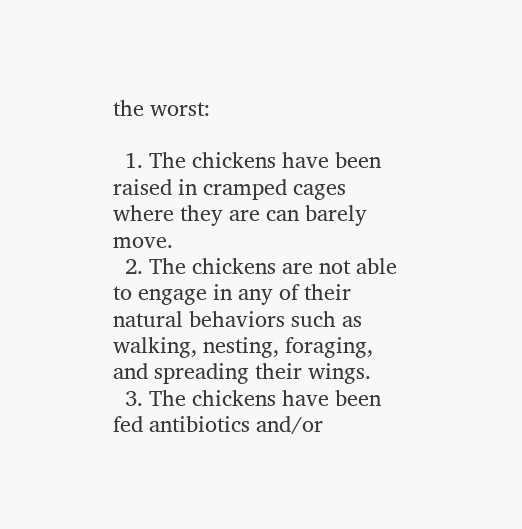the worst:

  1. The chickens have been raised in cramped cages where they are can barely move.
  2. The chickens are not able to engage in any of their natural behaviors such as walking, nesting, foraging, and spreading their wings.
  3. The chickens have been fed antibiotics and/or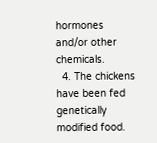hormones and/or other chemicals.
  4. The chickens have been fed genetically modified food.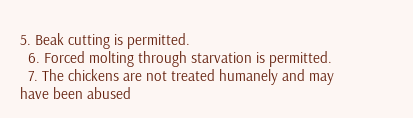5. Beak cutting is permitted.
  6. Forced molting through starvation is permitted.
  7. The chickens are not treated humanely and may have been abused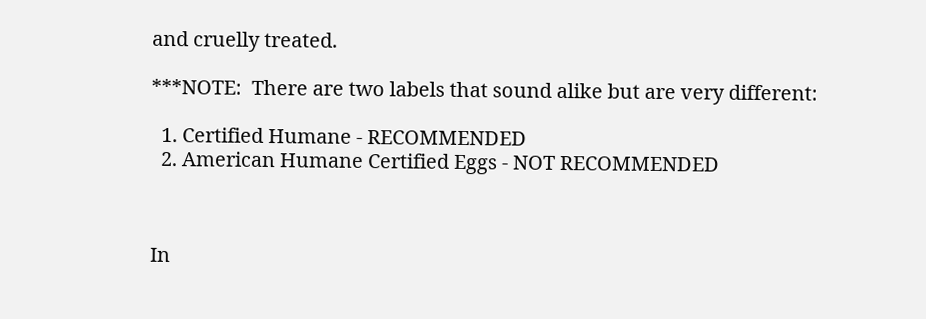and cruelly treated.

***NOTE:  There are two labels that sound alike but are very different:

  1. Certified Humane - RECOMMENDED
  2. American Humane Certified Eggs - NOT RECOMMENDED



In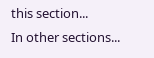this section...
In other sections...